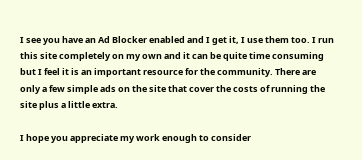I see you have an Ad Blocker enabled and I get it, I use them too. I run this site completely on my own and it can be quite time consuming but I feel it is an important resource for the community. There are only a few simple ads on the site that cover the costs of running the site plus a little extra.

I hope you appreciate my work enough to consider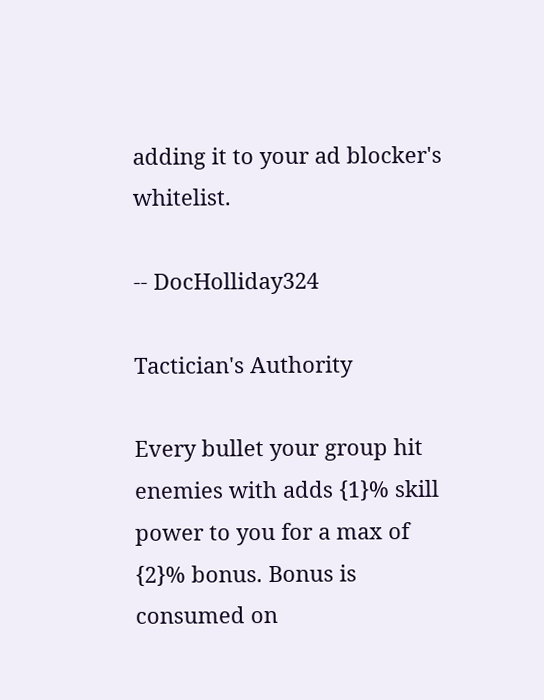adding it to your ad blocker's whitelist.

-- DocHolliday324

Tactician's Authority

Every bullet your group hit enemies with adds {1}% skill power to you for a max of {2}% bonus. Bonus is consumed on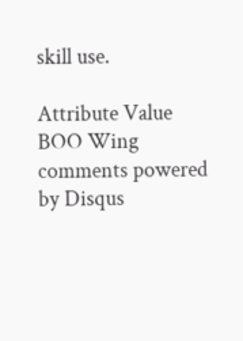skill use.

Attribute Value
BOO Wing
comments powered by Disqus